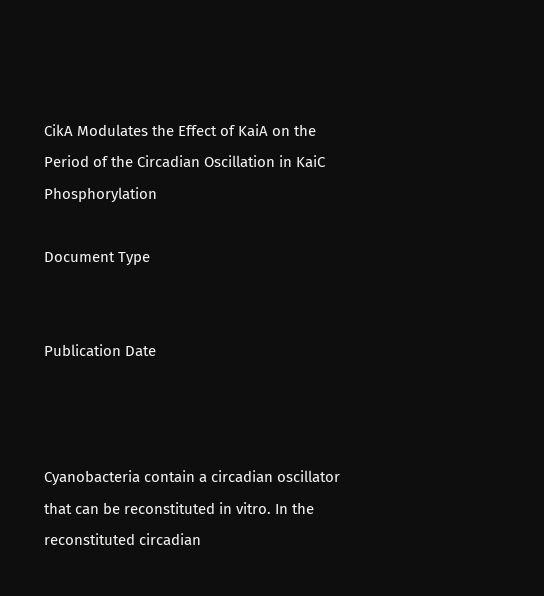CikA Modulates the Effect of KaiA on the Period of the Circadian Oscillation in KaiC Phosphorylation

Document Type


Publication Date



Cyanobacteria contain a circadian oscillator that can be reconstituted in vitro. In the reconstituted circadian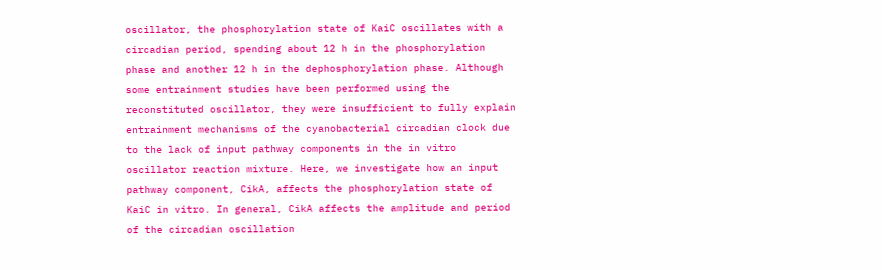oscillator, the phosphorylation state of KaiC oscillates with a circadian period, spending about 12 h in the phosphorylation phase and another 12 h in the dephosphorylation phase. Although some entrainment studies have been performed using the reconstituted oscillator, they were insufficient to fully explain entrainment mechanisms of the cyanobacterial circadian clock due to the lack of input pathway components in the in vitro oscillator reaction mixture. Here, we investigate how an input pathway component, CikA, affects the phosphorylation state of KaiC in vitro. In general, CikA affects the amplitude and period of the circadian oscillation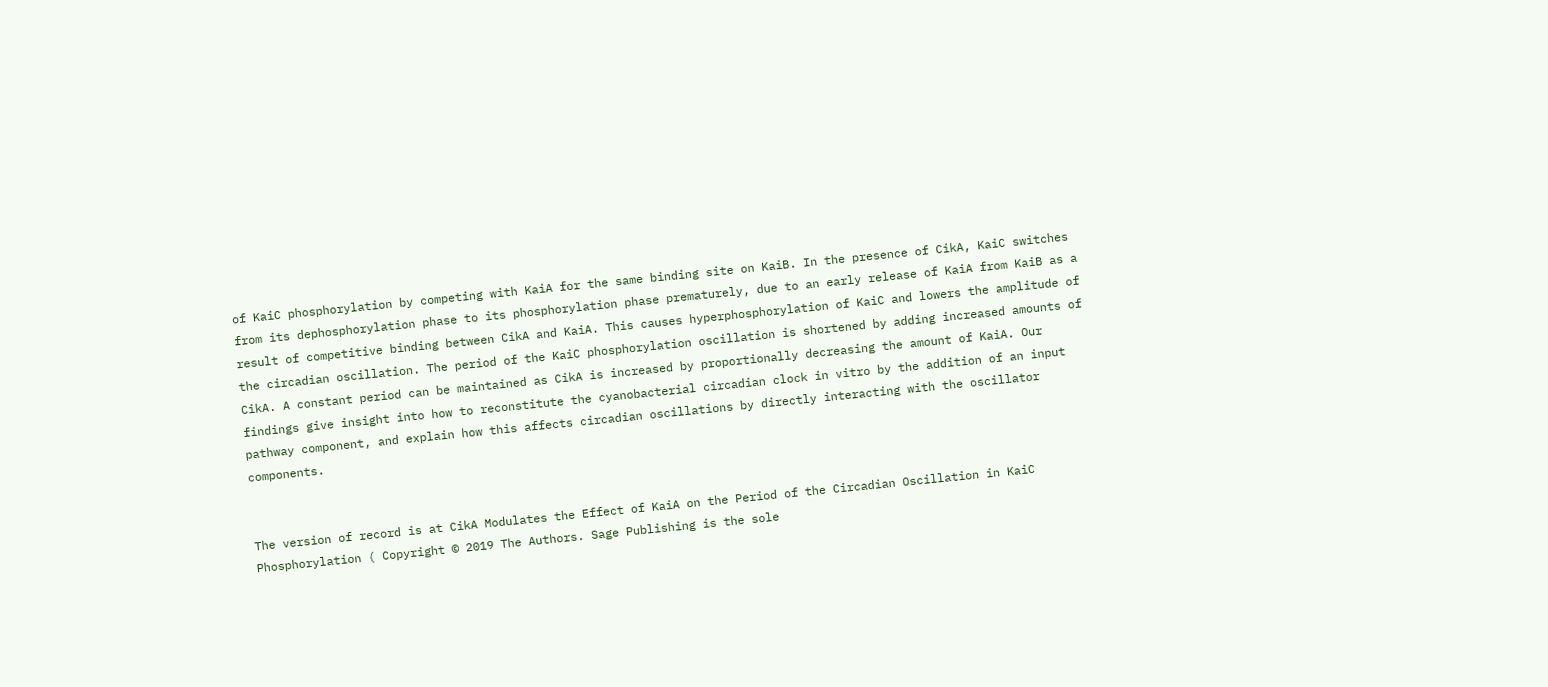of KaiC phosphorylation by competing with KaiA for the same binding site on KaiB. In the presence of CikA, KaiC switches from its dephosphorylation phase to its phosphorylation phase prematurely, due to an early release of KaiA from KaiB as a result of competitive binding between CikA and KaiA. This causes hyperphosphorylation of KaiC and lowers the amplitude of the circadian oscillation. The period of the KaiC phosphorylation oscillation is shortened by adding increased amounts of CikA. A constant period can be maintained as CikA is increased by proportionally decreasing the amount of KaiA. Our findings give insight into how to reconstitute the cyanobacterial circadian clock in vitro by the addition of an input pathway component, and explain how this affects circadian oscillations by directly interacting with the oscillator components.


The version of record is at CikA Modulates the Effect of KaiA on the Period of the Circadian Oscillation in KaiC Phosphorylation ( Copyright © 2019 The Authors. Sage Publishing is the sole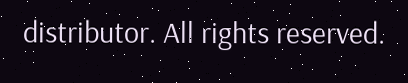distributor. All rights reserved.